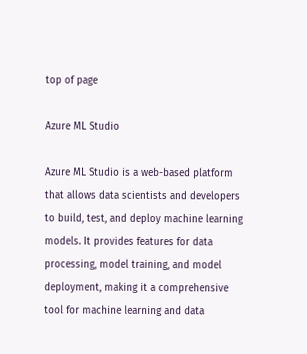top of page

Azure ML Studio

Azure ML Studio is a web-based platform that allows data scientists and developers to build, test, and deploy machine learning models. It provides features for data processing, model training, and model deployment, making it a comprehensive tool for machine learning and data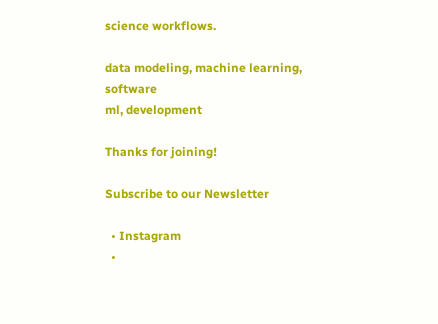science workflows.

data modeling, machine learning, software
ml, development

Thanks for joining!

Subscribe to our Newsletter

  • Instagram
  •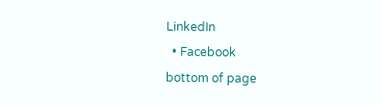LinkedIn
  • Facebook
bottom of page